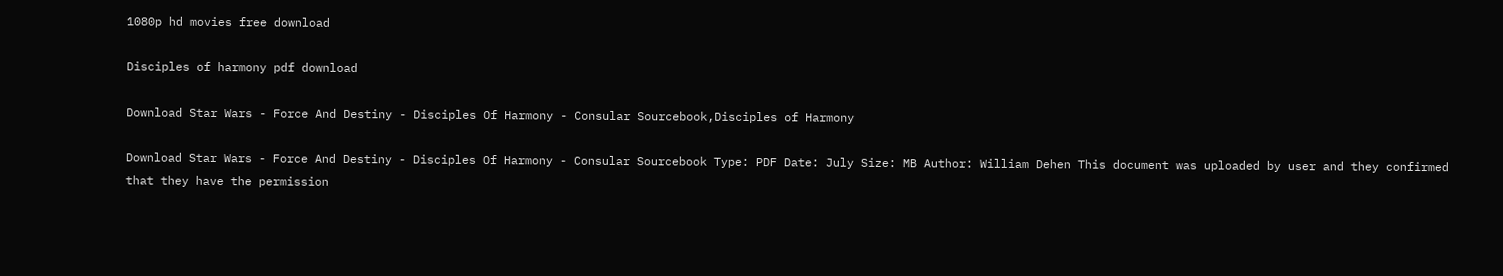1080p hd movies free download

Disciples of harmony pdf download

Download Star Wars - Force And Destiny - Disciples Of Harmony - Consular Sourcebook,Disciples of Harmony

Download Star Wars - Force And Destiny - Disciples Of Harmony - Consular Sourcebook Type: PDF Date: July Size: MB Author: William Dehen This document was uploaded by user and they confirmed that they have the permission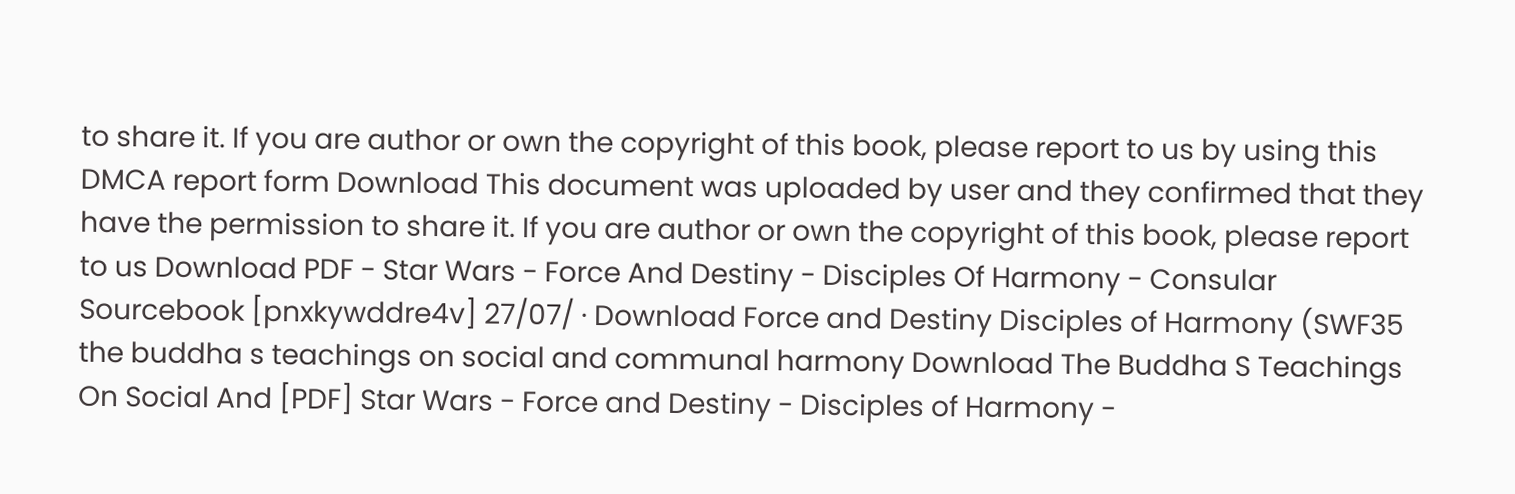to share it. If you are author or own the copyright of this book, please report to us by using this DMCA report form Download This document was uploaded by user and they confirmed that they have the permission to share it. If you are author or own the copyright of this book, please report to us Download PDF - Star Wars - Force And Destiny - Disciples Of Harmony - Consular Sourcebook [pnxkywddre4v] 27/07/ · Download Force and Destiny Disciples of Harmony (SWF35 the buddha s teachings on social and communal harmony Download The Buddha S Teachings On Social And [PDF] Star Wars - Force and Destiny - Disciples of Harmony -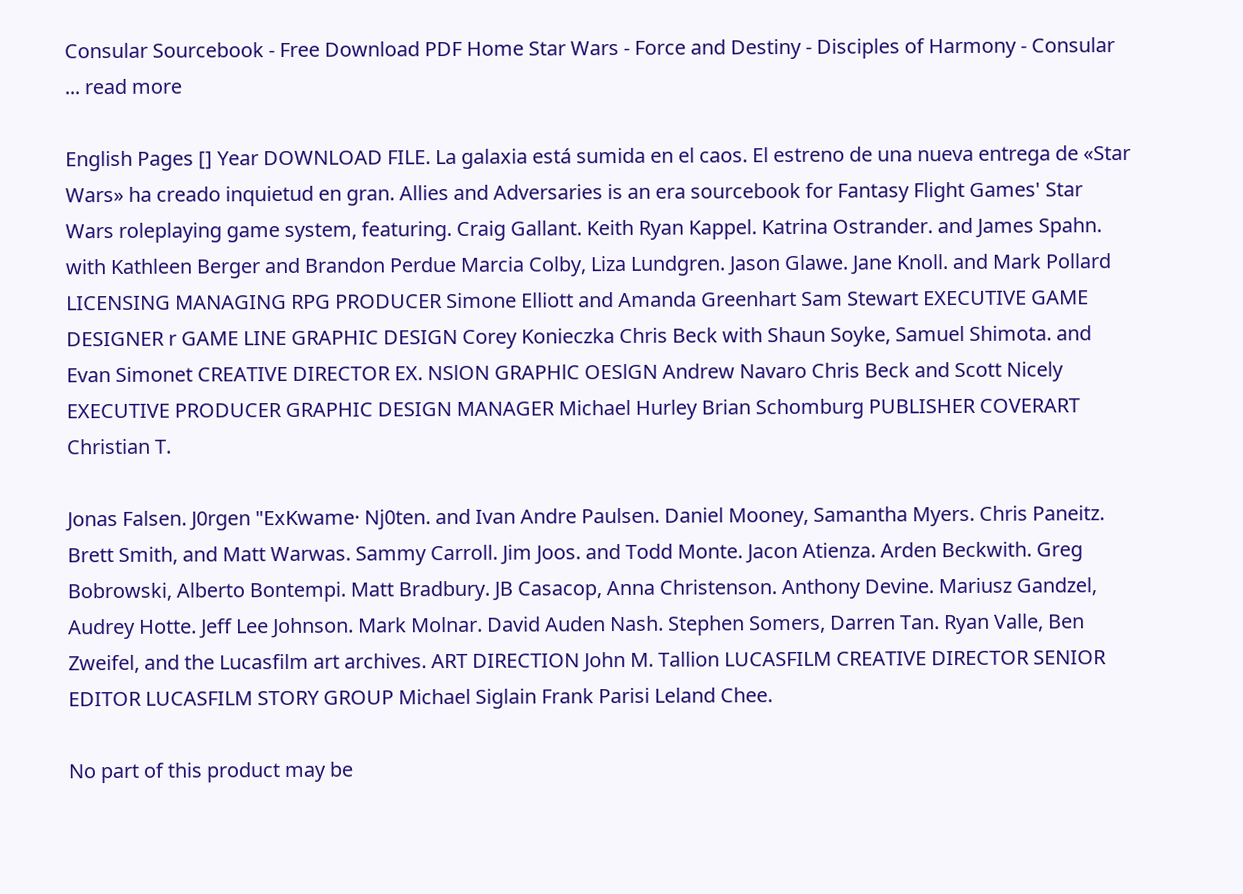Consular Sourcebook - Free Download PDF Home Star Wars - Force and Destiny - Disciples of Harmony - Consular ... read more

English Pages [] Year DOWNLOAD FILE. La galaxia está sumida en el caos. El estreno de una nueva entrega de «Star Wars» ha creado inquietud en gran. Allies and Adversaries is an era sourcebook for Fantasy Flight Games' Star Wars roleplaying game system, featuring. Craig Gallant. Keith Ryan Kappel. Katrina Ostrander. and James Spahn. with Kathleen Berger and Brandon Perdue Marcia Colby, Liza Lundgren. Jason Glawe. Jane Knoll. and Mark Pollard LICENSING MANAGING RPG PRODUCER Simone Elliott and Amanda Greenhart Sam Stewart EXECUTIVE GAME DESIGNER r GAME LINE GRAPHIC DESIGN Corey Konieczka Chris Beck with Shaun Soyke, Samuel Shimota. and Evan Simonet CREATIVE DIRECTOR EX. NSlON GRAPHlC OESlGN Andrew Navaro Chris Beck and Scott Nicely EXECUTIVE PRODUCER GRAPHIC DESIGN MANAGER Michael Hurley Brian Schomburg PUBLISHER COVERART Christian T.

Jonas Falsen. J0rgen "ExKwame· Nj0ten. and Ivan Andre Paulsen. Daniel Mooney, Samantha Myers. Chris Paneitz. Brett Smith, and Matt Warwas. Sammy Carroll. Jim Joos. and Todd Monte. Jacon Atienza. Arden Beckwith. Greg Bobrowski, Alberto Bontempi. Matt Bradbury. JB Casacop, Anna Christenson. Anthony Devine. Mariusz Gandzel, Audrey Hotte. Jeff Lee Johnson. Mark Molnar. David Auden Nash. Stephen Somers, Darren Tan. Ryan Valle, Ben Zweifel, and the Lucasfilm art archives. ART DIRECTION John M. Tallion LUCASFILM CREATIVE DIRECTOR SENIOR EDITOR LUCASFILM STORY GROUP Michael Siglain Frank Parisi Leland Chee.

No part of this product may be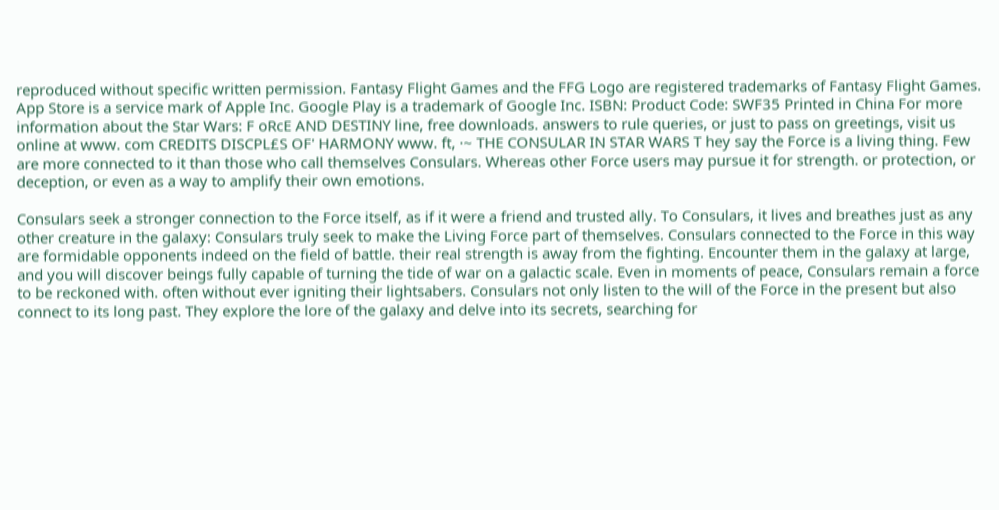reproduced without specific written permission. Fantasy Flight Games and the FFG Logo are registered trademarks of Fantasy Flight Games. App Store is a service mark of Apple Inc. Google Play is a trademark of Google Inc. ISBN: Product Code: SWF35 Printed in China For more information about the Star Wars: F oRcE AND DESTINY line, free downloads. answers to rule queries, or just to pass on greetings, visit us online at www. com CREDITS DISCPL£S OF' HARMONY www. ft, ·~ THE CONSULAR IN STAR WARS T hey say the Force is a living thing. Few are more connected to it than those who call themselves Consulars. Whereas other Force users may pursue it for strength. or protection, or deception, or even as a way to amplify their own emotions.

Consulars seek a stronger connection to the Force itself, as if it were a friend and trusted ally. To Consulars, it lives and breathes just as any other creature in the galaxy: Consulars truly seek to make the Living Force part of themselves. Consulars connected to the Force in this way are formidable opponents indeed on the field of battle. their real strength is away from the fighting. Encounter them in the galaxy at large, and you will discover beings fully capable of turning the tide of war on a galactic scale. Even in moments of peace, Consulars remain a force to be reckoned with. often without ever igniting their lightsabers. Consulars not only listen to the will of the Force in the present but also connect to its long past. They explore the lore of the galaxy and delve into its secrets, searching for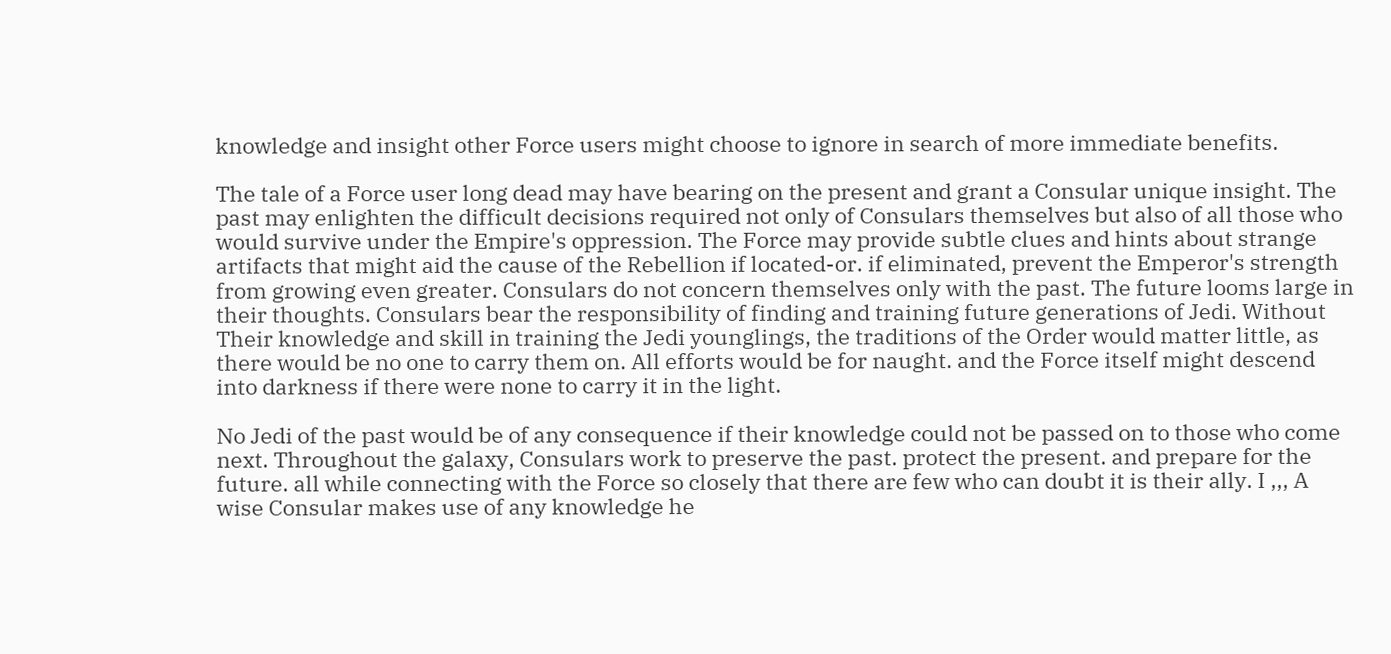knowledge and insight other Force users might choose to ignore in search of more immediate benefits.

The tale of a Force user long dead may have bearing on the present and grant a Consular unique insight. The past may enlighten the difficult decisions required not only of Consulars themselves but also of all those who would survive under the Empire's oppression. The Force may provide subtle clues and hints about strange artifacts that might aid the cause of the Rebellion if located-or. if eliminated, prevent the Emperor's strength from growing even greater. Consulars do not concern themselves only with the past. The future looms large in their thoughts. Consulars bear the responsibility of finding and training future generations of Jedi. Without Their knowledge and skill in training the Jedi younglings, the traditions of the Order would matter little, as there would be no one to carry them on. All efforts would be for naught. and the Force itself might descend into darkness if there were none to carry it in the light.

No Jedi of the past would be of any consequence if their knowledge could not be passed on to those who come next. Throughout the galaxy, Consulars work to preserve the past. protect the present. and prepare for the future. all while connecting with the Force so closely that there are few who can doubt it is their ally. I ,,, A wise Consular makes use of any knowledge he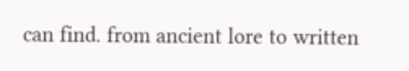can find. from ancient lore to written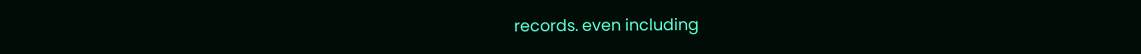records. even including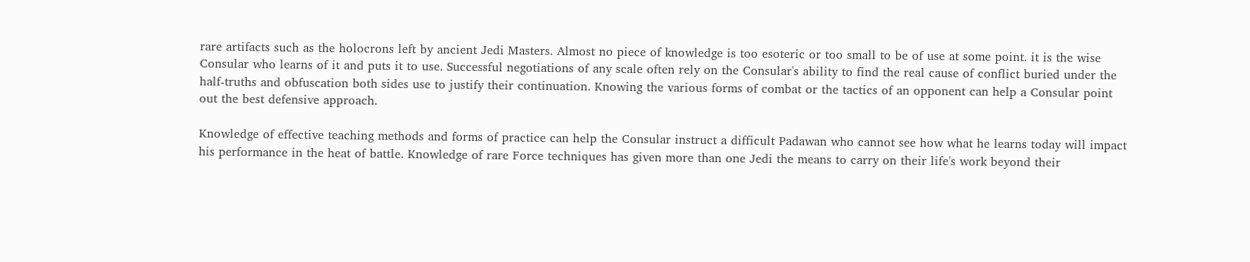rare artifacts such as the holocrons left by ancient Jedi Masters. Almost no piece of knowledge is too esoteric or too small to be of use at some point. it is the wise Consular who learns of it and puts it to use. Successful negotiations of any scale often rely on the Consular's ability to find the real cause of conflict buried under the half-truths and obfuscation both sides use to justify their continuation. Knowing the various forms of combat or the tactics of an opponent can help a Consular point out the best defensive approach.

Knowledge of effective teaching methods and forms of practice can help the Consular instruct a difficult Padawan who cannot see how what he learns today will impact his performance in the heat of battle. Knowledge of rare Force techniques has given more than one Jedi the means to carry on their life's work beyond their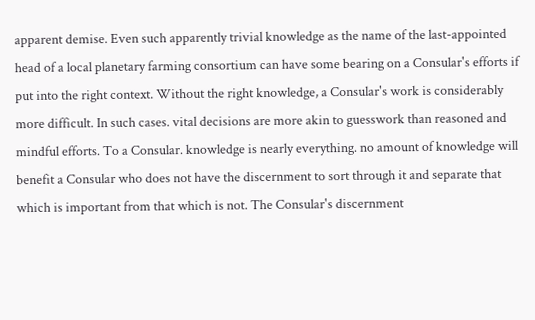apparent demise. Even such apparently trivial knowledge as the name of the last-appointed head of a local planetary farming consortium can have some bearing on a Consular's efforts if put into the right context. Without the right knowledge, a Consular's work is considerably more difficult. In such cases. vital decisions are more akin to guesswork than reasoned and mindful efforts. To a Consular. knowledge is nearly everything. no amount of knowledge will benefit a Consular who does not have the discernment to sort through it and separate that which is important from that which is not. The Consular's discernment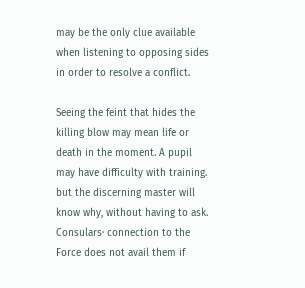may be the only clue available when listening to opposing sides in order to resolve a conflict.

Seeing the feint that hides the killing blow may mean life or death in the moment. A pupil may have difficulty with training. but the discerning master will know why, without having to ask. Consulars· connection to the Force does not avail them if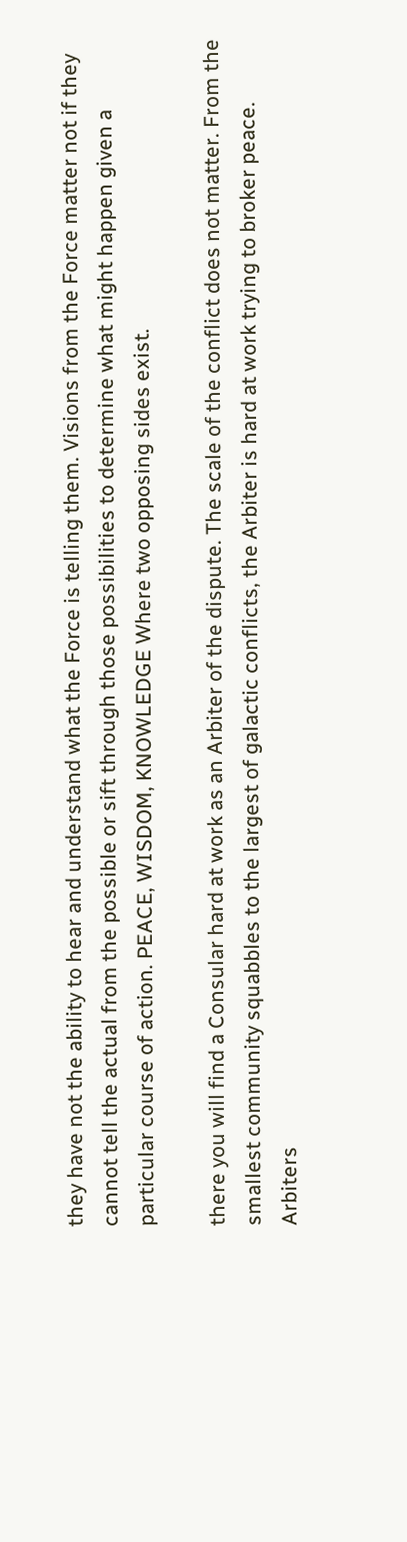they have not the ability to hear and understand what the Force is telling them. Visions from the Force matter not if they cannot tell the actual from the possible or sift through those possibilities to determine what might happen given a particular course of action. PEACE, WISDOM, KNOWLEDGE Where two opposing sides exist.

there you will find a Consular hard at work as an Arbiter of the dispute. The scale of the conflict does not matter. From the smallest community squabbles to the largest of galactic conflicts, the Arbiter is hard at work trying to broker peace. Arbiters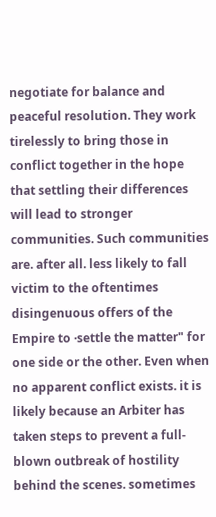negotiate for balance and peaceful resolution. They work tirelessly to bring those in conflict together in the hope that settling their differences will lead to stronger communities. Such communities are. after all. less likely to fall victim to the oftentimes disingenuous offers of the Empire to ·settle the matter" for one side or the other. Even when no apparent conflict exists. it is likely because an Arbiter has taken steps to prevent a full-blown outbreak of hostility behind the scenes. sometimes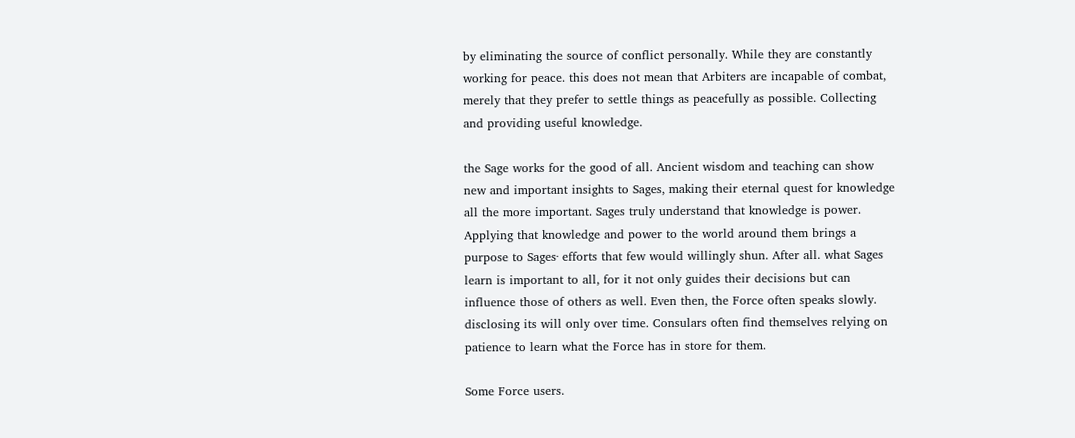by eliminating the source of conflict personally. While they are constantly working for peace. this does not mean that Arbiters are incapable of combat, merely that they prefer to settle things as peacefully as possible. Collecting and providing useful knowledge.

the Sage works for the good of all. Ancient wisdom and teaching can show new and important insights to Sages, making their eternal quest for knowledge all the more important. Sages truly understand that knowledge is power. Applying that knowledge and power to the world around them brings a purpose to Sages· efforts that few would willingly shun. After all. what Sages learn is important to all, for it not only guides their decisions but can influence those of others as well. Even then, the Force often speaks slowly. disclosing its will only over time. Consulars often find themselves relying on patience to learn what the Force has in store for them.

Some Force users.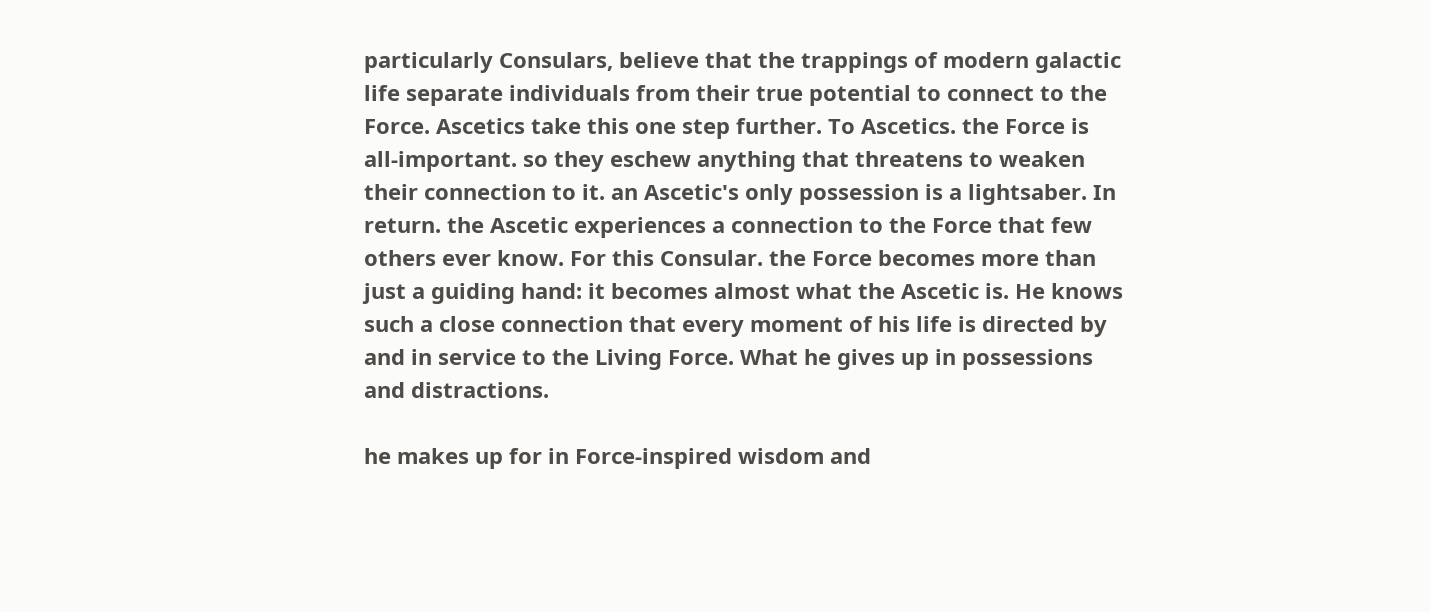particularly Consulars, believe that the trappings of modern galactic life separate individuals from their true potential to connect to the Force. Ascetics take this one step further. To Ascetics. the Force is all-important. so they eschew anything that threatens to weaken their connection to it. an Ascetic's only possession is a lightsaber. In return. the Ascetic experiences a connection to the Force that few others ever know. For this Consular. the Force becomes more than just a guiding hand: it becomes almost what the Ascetic is. He knows such a close connection that every moment of his life is directed by and in service to the Living Force. What he gives up in possessions and distractions.

he makes up for in Force-inspired wisdom and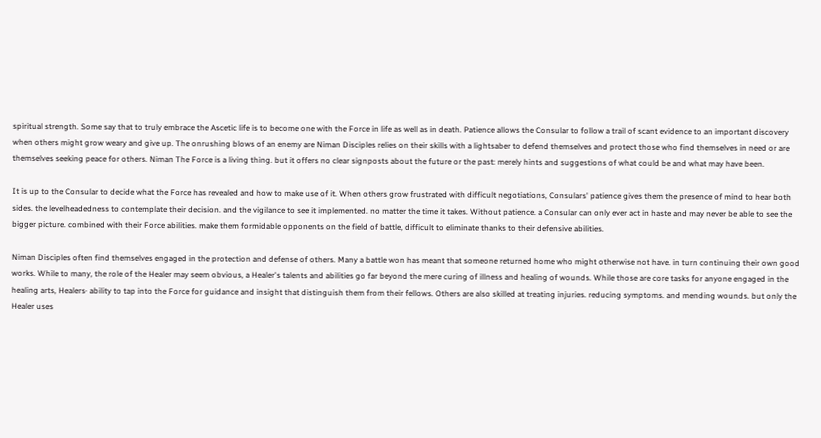spiritual strength. Some say that to truly embrace the Ascetic life is to become one with the Force in life as well as in death. Patience allows the Consular to follow a trail of scant evidence to an important discovery when others might grow weary and give up. The onrushing blows of an enemy are Niman Disciples relies on their skills with a lightsaber to defend themselves and protect those who find themselves in need or are themselves seeking peace for others. Niman The Force is a living thing. but it offers no clear signposts about the future or the past: merely hints and suggestions of what could be and what may have been.

It is up to the Consular to decide what the Force has revealed and how to make use of it. When others grow frustrated with difficult negotiations, Consulars' patience gives them the presence of mind to hear both sides. the levelheadedness to contemplate their decision. and the vigilance to see it implemented. no matter the time it takes. Without patience. a Consular can only ever act in haste and may never be able to see the bigger picture. combined with their Force abilities. make them formidable opponents on the field of battle, difficult to eliminate thanks to their defensive abilities.

Niman Disciples often find themselves engaged in the protection and defense of others. Many a battle won has meant that someone returned home who might otherwise not have. in turn continuing their own good works. While to many, the role of the Healer may seem obvious, a Healer's talents and abilities go far beyond the mere curing of illness and healing of wounds. While those are core tasks for anyone engaged in the healing arts, Healers· ability to tap into the Force for guidance and insight that distinguish them from their fellows. Others are also skilled at treating injuries. reducing symptoms. and mending wounds. but only the Healer uses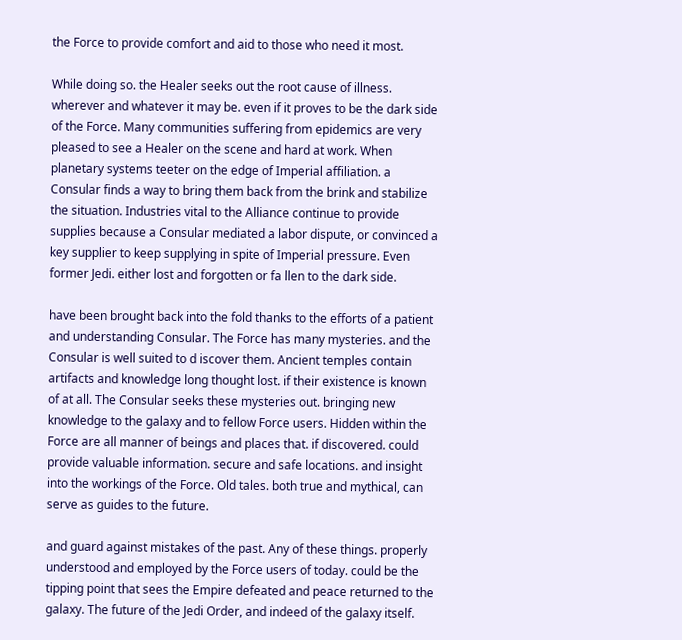the Force to provide comfort and aid to those who need it most.

While doing so. the Healer seeks out the root cause of illness. wherever and whatever it may be. even if it proves to be the dark side of the Force. Many communities suffering from epidemics are very pleased to see a Healer on the scene and hard at work. When planetary systems teeter on the edge of Imperial affiliation. a Consular finds a way to bring them back from the brink and stabilize the situation. Industries vital to the Alliance continue to provide supplies because a Consular mediated a labor dispute, or convinced a key supplier to keep supplying in spite of Imperial pressure. Even former Jedi. either lost and forgotten or fa llen to the dark side.

have been brought back into the fold thanks to the efforts of a patient and understanding Consular. The Force has many mysteries. and the Consular is well suited to d iscover them. Ancient temples contain artifacts and knowledge long thought lost. if their existence is known of at all. The Consular seeks these mysteries out. bringing new knowledge to the galaxy and to fellow Force users. Hidden within the Force are all manner of beings and places that. if discovered. could provide valuable information. secure and safe locations. and insight into the workings of the Force. Old tales. both true and mythical, can serve as guides to the future.

and guard against mistakes of the past. Any of these things. properly understood and employed by the Force users of today. could be the tipping point that sees the Empire defeated and peace returned to the galaxy. The future of the Jedi Order, and indeed of the galaxy itself.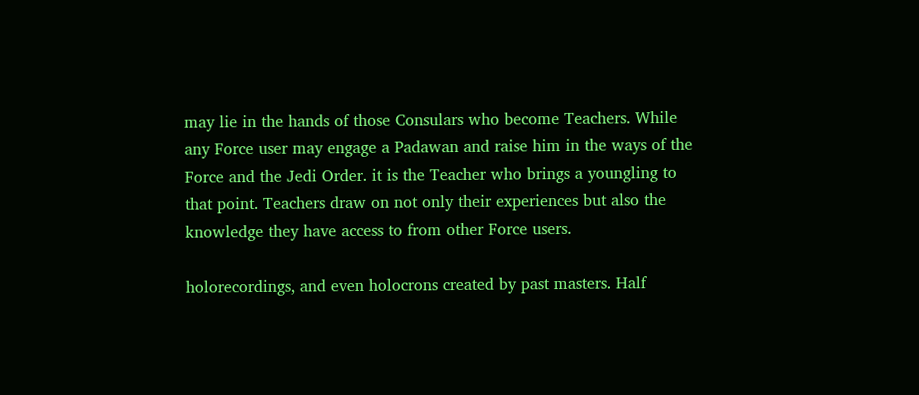may lie in the hands of those Consulars who become Teachers. While any Force user may engage a Padawan and raise him in the ways of the Force and the Jedi Order. it is the Teacher who brings a youngling to that point. Teachers draw on not only their experiences but also the knowledge they have access to from other Force users.

holorecordings, and even holocrons created by past masters. Half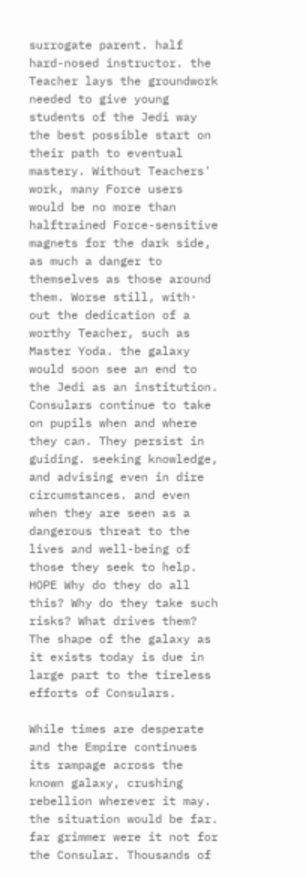surrogate parent. half hard-nosed instructor. the Teacher lays the groundwork needed to give young students of the Jedi way the best possible start on their path to eventual mastery. Without Teachers' work, many Force users would be no more than halftrained Force-sensitive magnets for the dark side, as much a danger to themselves as those around them. Worse still, with· out the dedication of a worthy Teacher, such as Master Yoda. the galaxy would soon see an end to the Jedi as an institution. Consulars continue to take on pupils when and where they can. They persist in guiding. seeking knowledge, and advising even in dire circumstances. and even when they are seen as a dangerous threat to the lives and well-being of those they seek to help. HOPE Why do they do all this? Why do they take such risks? What drives them? The shape of the galaxy as it exists today is due in large part to the tireless efforts of Consulars.

While times are desperate and the Empire continues its rampage across the known galaxy, crushing rebellion wherever it may. the situation would be far. far grimmer were it not for the Consular. Thousands of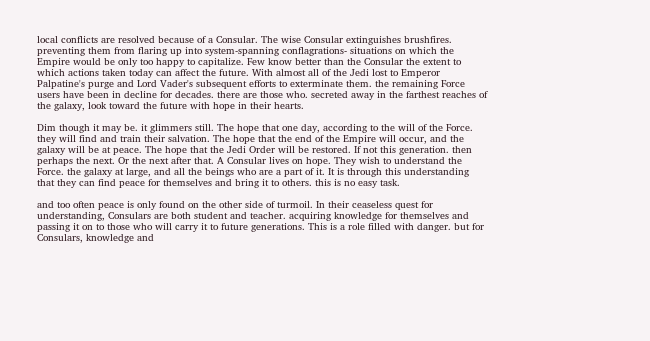local conflicts are resolved because of a Consular. The wise Consular extinguishes brushfires. preventing them from flaring up into system-spanning conflagrations- situations on which the Empire would be only too happy to capitalize. Few know better than the Consular the extent to which actions taken today can affect the future. With almost all of the Jedi lost to Emperor Palpatine's purge and Lord Vader's subsequent efforts to exterminate them. the remaining Force users have been in decline for decades. there are those who. secreted away in the farthest reaches of the galaxy, look toward the future with hope in their hearts.

Dim though it may be. it glimmers still. The hope that one day, according to the will of the Force. they will find and train their salvation. The hope that the end of the Empire will occur, and the galaxy will be at peace. The hope that the Jedi Order will be restored. If not this generation. then perhaps the next. Or the next after that. A Consular lives on hope. They wish to understand the Force. the galaxy at large, and all the beings who are a part of it. It is through this understanding that they can find peace for themselves and bring it to others. this is no easy task.

and too often peace is only found on the other side of turmoil. In their ceaseless quest for understanding, Consulars are both student and teacher. acquiring knowledge for themselves and passing it on to those who will carry it to future generations. This is a role filled with danger. but for Consulars, knowledge and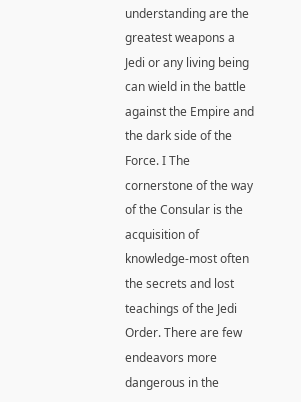understanding are the greatest weapons a Jedi or any living being can wield in the battle against the Empire and the dark side of the Force. I The cornerstone of the way of the Consular is the acquisition of knowledge-most often the secrets and lost teachings of the Jedi Order. There are few endeavors more dangerous in the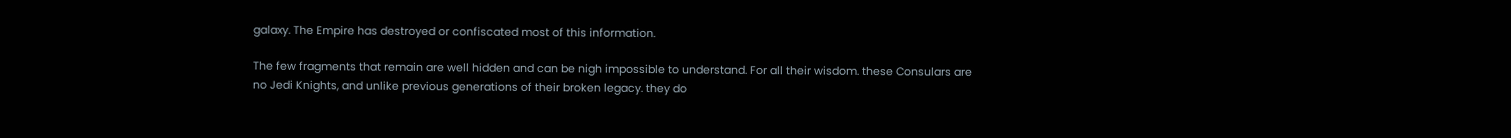galaxy. The Empire has destroyed or confiscated most of this information.

The few fragments that remain are well hidden and can be nigh impossible to understand. For all their wisdom. these Consulars are no Jedi Knights, and unlike previous generations of their broken legacy. they do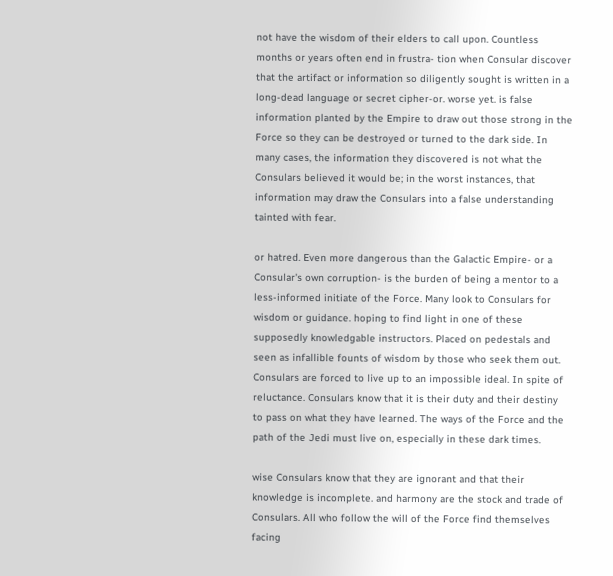not have the wisdom of their elders to call upon. Countless months or years often end in frustra- tion when Consular discover that the artifact or information so diligently sought is written in a long-dead language or secret cipher-or. worse yet. is false information planted by the Empire to draw out those strong in the Force so they can be destroyed or turned to the dark side. In many cases, the information they discovered is not what the Consulars believed it would be; in the worst instances, that information may draw the Consulars into a false understanding tainted with fear.

or hatred. Even more dangerous than the Galactic Empire- or a Consular's own corruption- is the burden of being a mentor to a less-informed initiate of the Force. Many look to Consulars for wisdom or guidance. hoping to find light in one of these supposedly knowledgable instructors. Placed on pedestals and seen as infallible founts of wisdom by those who seek them out. Consulars are forced to live up to an impossible ideal. In spite of reluctance. Consulars know that it is their duty and their destiny to pass on what they have learned. The ways of the Force and the path of the Jedi must live on, especially in these dark times.

wise Consulars know that they are ignorant and that their knowledge is incomplete. and harmony are the stock and trade of Consulars. All who follow the will of the Force find themselves facing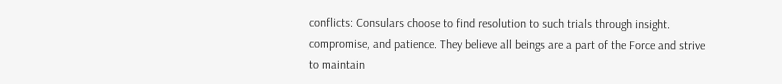conflicts: Consulars choose to find resolution to such trials through insight. compromise, and patience. They believe all beings are a part of the Force and strive to maintain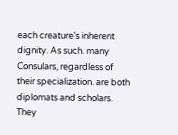each creature's inherent dignity. As such. many Consulars, regardless of their specialization. are both diplomats and scholars. They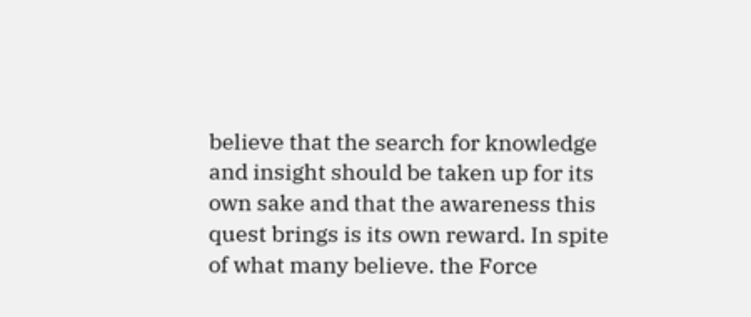believe that the search for knowledge and insight should be taken up for its own sake and that the awareness this quest brings is its own reward. In spite of what many believe. the Force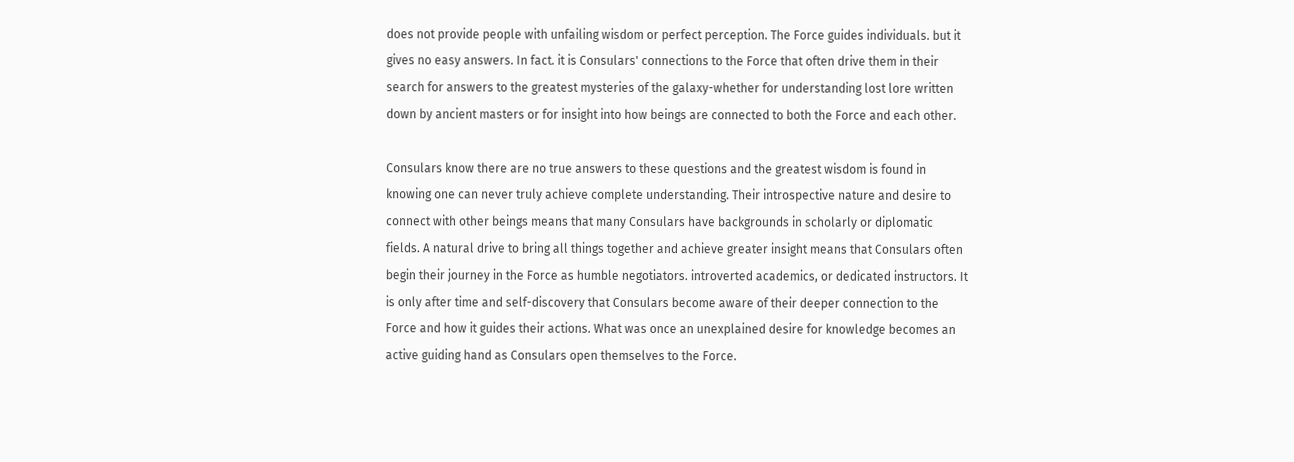does not provide people with unfailing wisdom or perfect perception. The Force guides individuals. but it gives no easy answers. In fact. it is Consulars' connections to the Force that often drive them in their search for answers to the greatest mysteries of the galaxy-whether for understanding lost lore written down by ancient masters or for insight into how beings are connected to both the Force and each other.

Consulars know there are no true answers to these questions and the greatest wisdom is found in knowing one can never truly achieve complete understanding. Their introspective nature and desire to connect with other beings means that many Consulars have backgrounds in scholarly or diplomatic fields. A natural drive to bring all things together and achieve greater insight means that Consulars often begin their journey in the Force as humble negotiators. introverted academics, or dedicated instructors. It is only after time and self-discovery that Consulars become aware of their deeper connection to the Force and how it guides their actions. What was once an unexplained desire for knowledge becomes an active guiding hand as Consulars open themselves to the Force.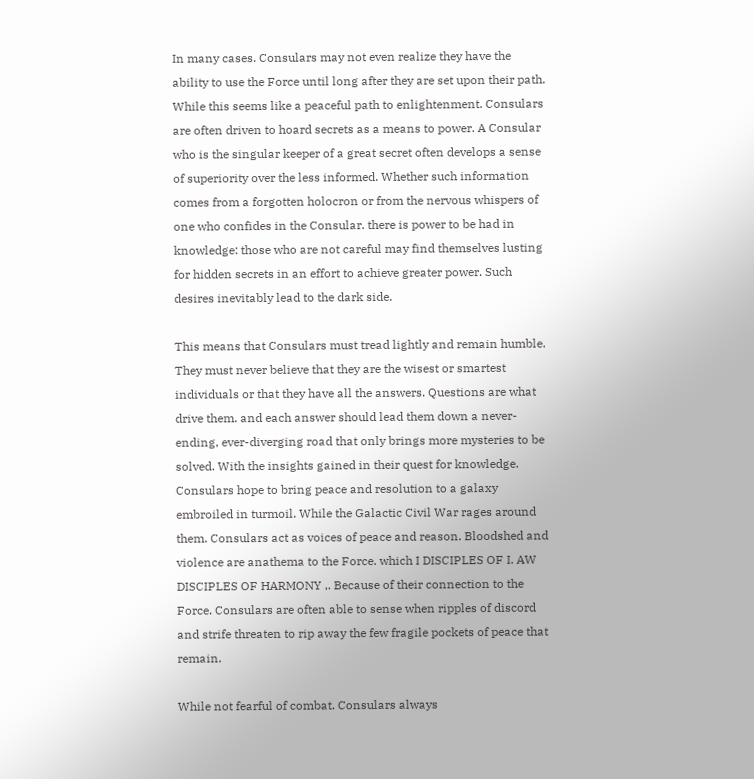In many cases. Consulars may not even realize they have the ability to use the Force until long after they are set upon their path. While this seems like a peaceful path to enlightenment. Consulars are often driven to hoard secrets as a means to power. A Consular who is the singular keeper of a great secret often develops a sense of superiority over the less informed. Whether such information comes from a forgotten holocron or from the nervous whispers of one who confides in the Consular. there is power to be had in knowledge: those who are not careful may find themselves lusting for hidden secrets in an effort to achieve greater power. Such desires inevitably lead to the dark side.

This means that Consulars must tread lightly and remain humble. They must never believe that they are the wisest or smartest individuals or that they have all the answers. Questions are what drive them. and each answer should lead them down a never-ending, ever-diverging road that only brings more mysteries to be solved. With the insights gained in their quest for knowledge. Consulars hope to bring peace and resolution to a galaxy embroiled in turmoil. While the Galactic Civil War rages around them. Consulars act as voices of peace and reason. Bloodshed and violence are anathema to the Force. which I DISCIPLES OF I. AW DISCIPLES OF HARMONY ,. Because of their connection to the Force. Consulars are often able to sense when ripples of discord and strife threaten to rip away the few fragile pockets of peace that remain.

While not fearful of combat. Consulars always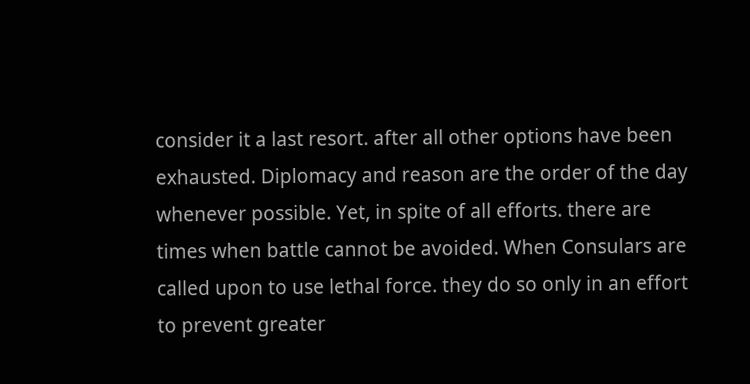consider it a last resort. after all other options have been exhausted. Diplomacy and reason are the order of the day whenever possible. Yet, in spite of all efforts. there are times when battle cannot be avoided. When Consulars are called upon to use lethal force. they do so only in an effort to prevent greater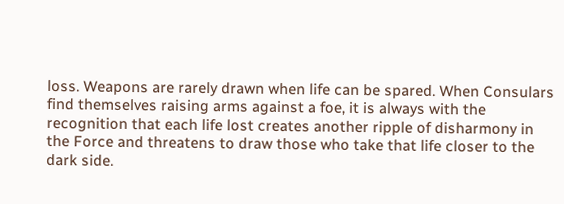loss. Weapons are rarely drawn when life can be spared. When Consulars find themselves raising arms against a foe, it is always with the recognition that each life lost creates another ripple of disharmony in the Force and threatens to draw those who take that life closer to the dark side.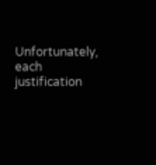Unfortunately, each justification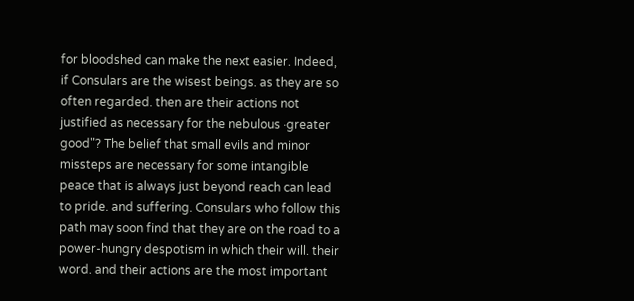for bloodshed can make the next easier. Indeed, if Consulars are the wisest beings. as they are so often regarded. then are their actions not justified as necessary for the nebulous ·greater good"? The belief that small evils and minor missteps are necessary for some intangible peace that is always just beyond reach can lead to pride. and suffering. Consulars who follow this path may soon find that they are on the road to a power-hungry despotism in which their will. their word. and their actions are the most important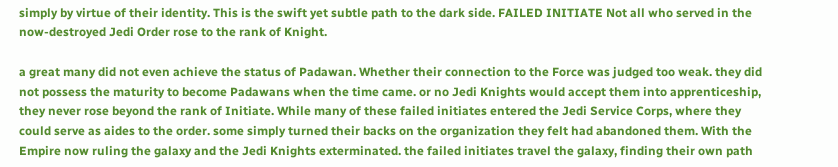simply by virtue of their identity. This is the swift yet subtle path to the dark side. FAILED INITIATE Not all who served in the now-destroyed Jedi Order rose to the rank of Knight.

a great many did not even achieve the status of Padawan. Whether their connection to the Force was judged too weak. they did not possess the maturity to become Padawans when the time came. or no Jedi Knights would accept them into apprenticeship, they never rose beyond the rank of Initiate. While many of these failed initiates entered the Jedi Service Corps, where they could serve as aides to the order. some simply turned their backs on the organization they felt had abandoned them. With the Empire now ruling the galaxy and the Jedi Knights exterminated. the failed initiates travel the galaxy, finding their own path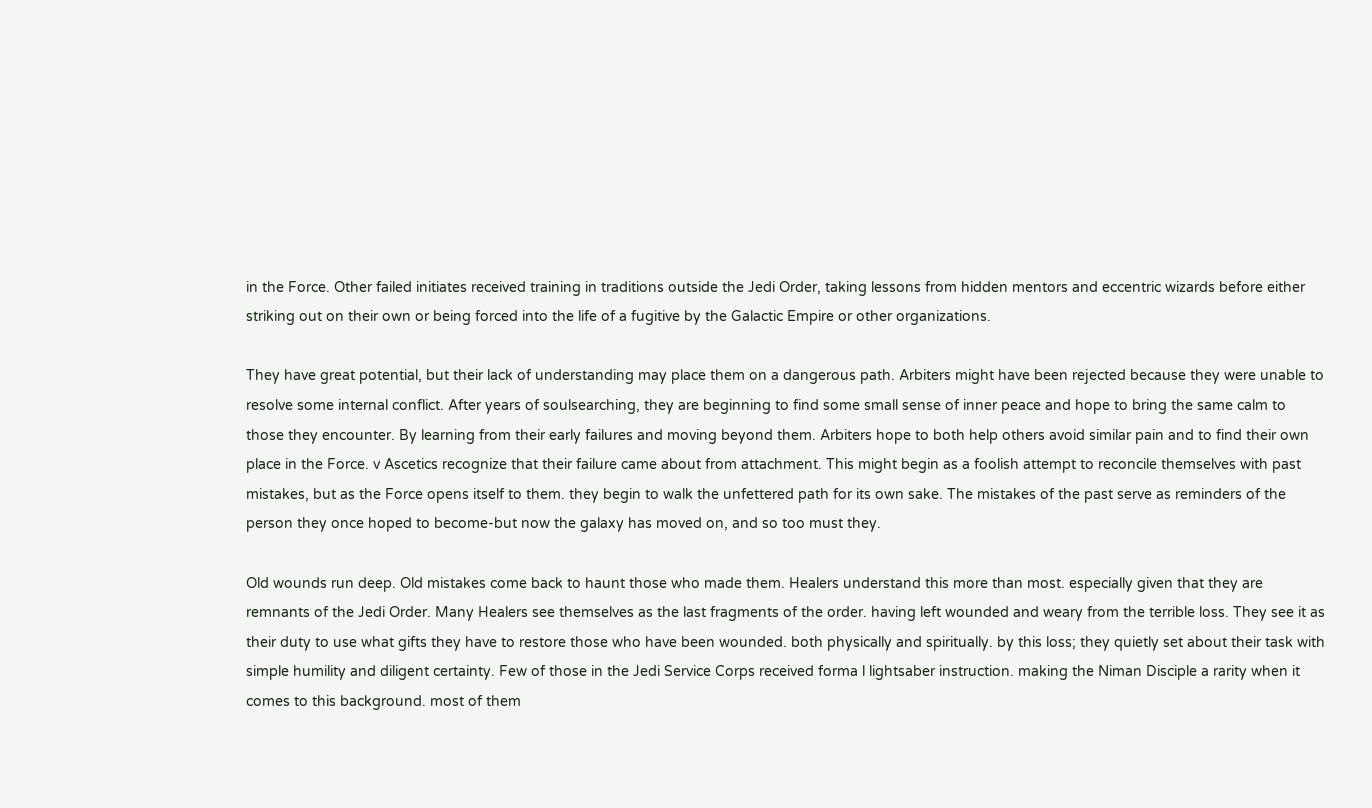in the Force. Other failed initiates received training in traditions outside the Jedi Order, taking lessons from hidden mentors and eccentric wizards before either striking out on their own or being forced into the life of a fugitive by the Galactic Empire or other organizations.

They have great potential, but their lack of understanding may place them on a dangerous path. Arbiters might have been rejected because they were unable to resolve some internal conflict. After years of soulsearching, they are beginning to find some small sense of inner peace and hope to bring the same calm to those they encounter. By learning from their early failures and moving beyond them. Arbiters hope to both help others avoid similar pain and to find their own place in the Force. v Ascetics recognize that their failure came about from attachment. This might begin as a foolish attempt to reconcile themselves with past mistakes, but as the Force opens itself to them. they begin to walk the unfettered path for its own sake. The mistakes of the past serve as reminders of the person they once hoped to become-but now the galaxy has moved on, and so too must they.

Old wounds run deep. Old mistakes come back to haunt those who made them. Healers understand this more than most. especially given that they are remnants of the Jedi Order. Many Healers see themselves as the last fragments of the order. having left wounded and weary from the terrible loss. They see it as their duty to use what gifts they have to restore those who have been wounded. both physically and spiritually. by this loss; they quietly set about their task with simple humility and diligent certainty. Few of those in the Jedi Service Corps received forma l lightsaber instruction. making the Niman Disciple a rarity when it comes to this background. most of them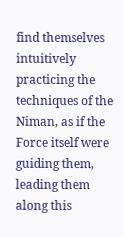find themselves intuitively practicing the techniques of the Niman, as if the Force itself were guiding them, leading them along this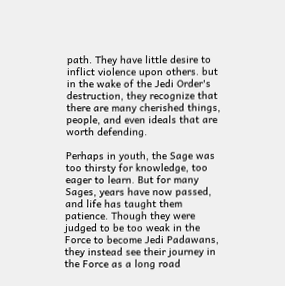path. They have little desire to inflict violence upon others. but in the wake of the Jedi Order's destruction, they recognize that there are many cherished things, people, and even ideals that are worth defending.

Perhaps in youth, the Sage was too thirsty for knowledge, too eager to learn. But for many Sages, years have now passed, and life has taught them patience. Though they were judged to be too weak in the Force to become Jedi Padawans, they instead see their journey in the Force as a long road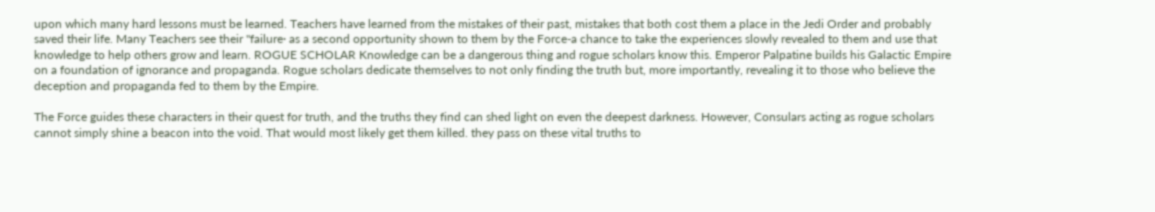upon which many hard lessons must be learned. Teachers have learned from the mistakes of their past, mistakes that both cost them a place in the Jedi Order and probably saved their life. Many Teachers see their "failure· as a second opportunity shown to them by the Force-a chance to take the experiences slowly revealed to them and use that knowledge to help others grow and learn. ROGUE SCHOLAR Knowledge can be a dangerous thing and rogue scholars know this. Emperor Palpatine builds his Galactic Empire on a foundation of ignorance and propaganda. Rogue scholars dedicate themselves to not only finding the truth but, more importantly, revealing it to those who believe the deception and propaganda fed to them by the Empire.

The Force guides these characters in their quest for truth, and the truths they find can shed light on even the deepest darkness. However, Consulars acting as rogue scholars cannot simply shine a beacon into the void. That would most likely get them killed. they pass on these vital truths to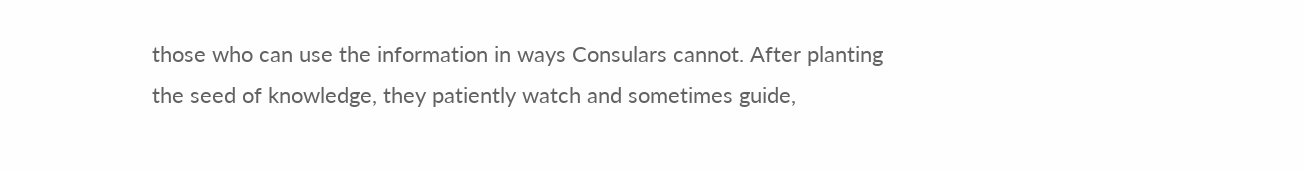those who can use the information in ways Consulars cannot. After planting the seed of knowledge, they patiently watch and sometimes guide,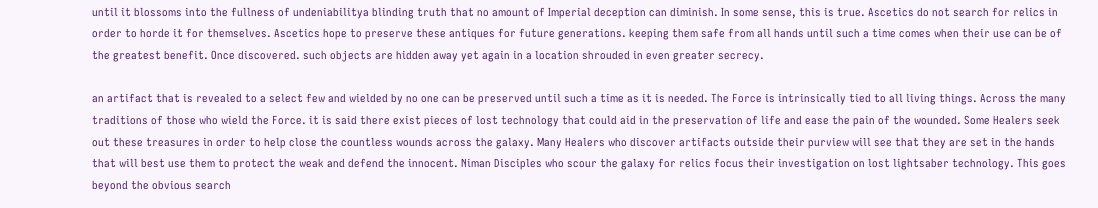until it blossoms into the fullness of undeniabilitya blinding truth that no amount of Imperial deception can diminish. In some sense, this is true. Ascetics do not search for relics in order to horde it for themselves. Ascetics hope to preserve these antiques for future generations. keeping them safe from all hands until such a time comes when their use can be of the greatest benefit. Once discovered. such objects are hidden away yet again in a location shrouded in even greater secrecy.

an artifact that is revealed to a select few and wielded by no one can be preserved until such a time as it is needed. The Force is intrinsically tied to all living things. Across the many traditions of those who wield the Force. it is said there exist pieces of lost technology that could aid in the preservation of life and ease the pain of the wounded. Some Healers seek out these treasures in order to help close the countless wounds across the galaxy. Many Healers who discover artifacts outside their purview will see that they are set in the hands that will best use them to protect the weak and defend the innocent. Niman Disciples who scour the galaxy for relics focus their investigation on lost lightsaber technology. This goes beyond the obvious search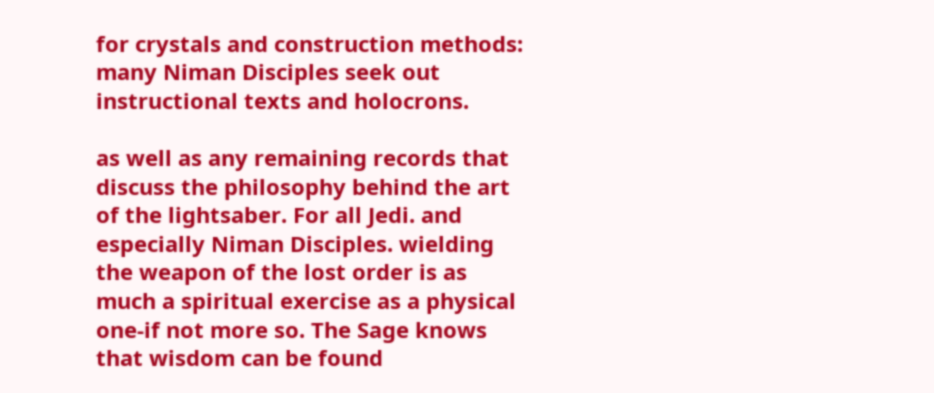for crystals and construction methods: many Niman Disciples seek out instructional texts and holocrons.

as well as any remaining records that discuss the philosophy behind the art of the lightsaber. For all Jedi. and especially Niman Disciples. wielding the weapon of the lost order is as much a spiritual exercise as a physical one-if not more so. The Sage knows that wisdom can be found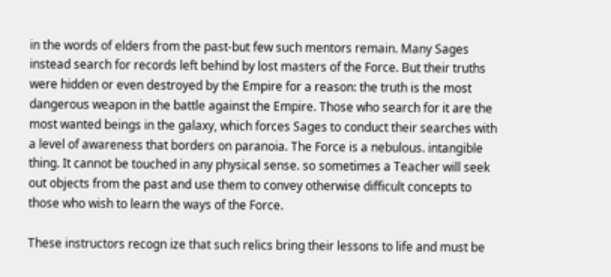in the words of elders from the past-but few such mentors remain. Many Sages instead search for records left behind by lost masters of the Force. But their truths were hidden or even destroyed by the Empire for a reason: the truth is the most dangerous weapon in the battle against the Empire. Those who search for it are the most wanted beings in the galaxy, which forces Sages to conduct their searches with a level of awareness that borders on paranoia. The Force is a nebulous. intangible thing. It cannot be touched in any physical sense. so sometimes a Teacher will seek out objects from the past and use them to convey otherwise difficult concepts to those who wish to learn the ways of the Force.

These instructors recogn ize that such relics bring their lessons to life and must be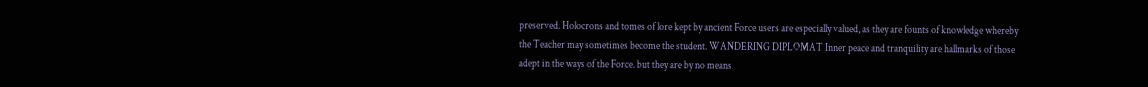preserved. Holocrons and tomes of lore kept by ancient Force users are especially valued, as they are founts of knowledge whereby the Teacher may sometimes become the student. WANDERING DIPLOMAT Inner peace and tranquility are hallmarks of those adept in the ways of the Force. but they are by no means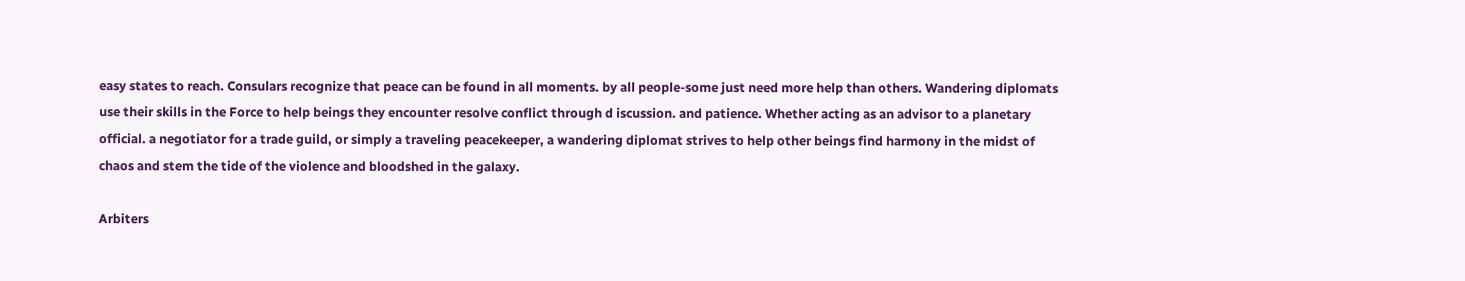easy states to reach. Consulars recognize that peace can be found in all moments. by all people-some just need more help than others. Wandering diplomats use their skills in the Force to help beings they encounter resolve conflict through d iscussion. and patience. Whether acting as an advisor to a planetary official. a negotiator for a trade guild, or simply a traveling peacekeeper, a wandering diplomat strives to help other beings find harmony in the midst of chaos and stem the tide of the violence and bloodshed in the galaxy.

Arbiters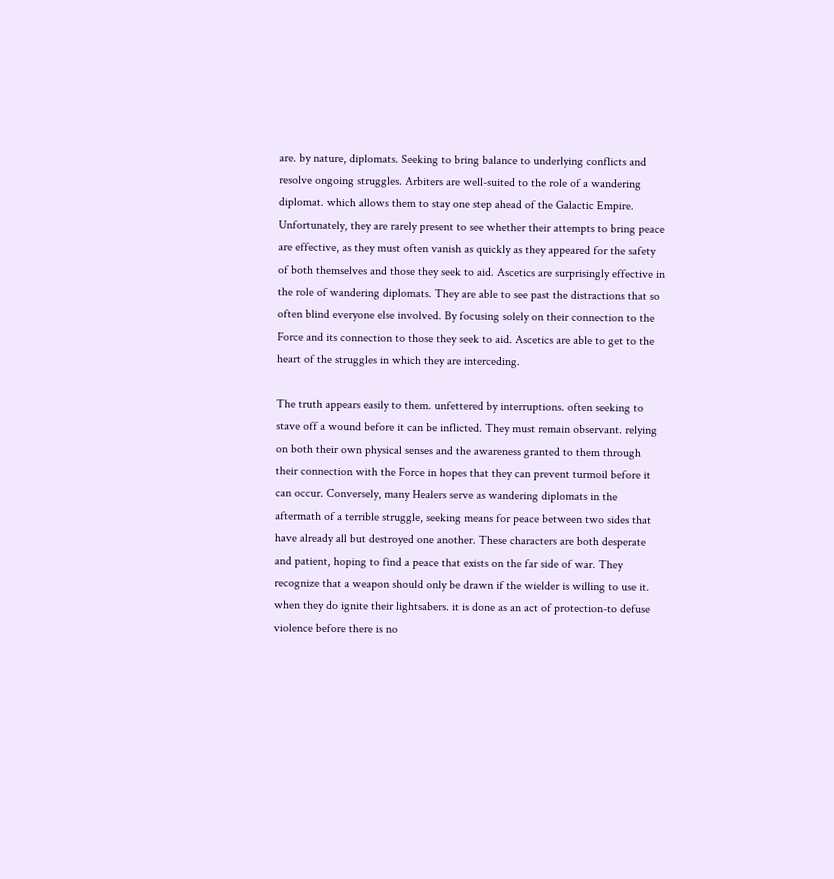are. by nature, diplomats. Seeking to bring balance to underlying conflicts and resolve ongoing struggles. Arbiters are well-suited to the role of a wandering diplomat. which allows them to stay one step ahead of the Galactic Empire. Unfortunately, they are rarely present to see whether their attempts to bring peace are effective, as they must often vanish as quickly as they appeared for the safety of both themselves and those they seek to aid. Ascetics are surprisingly effective in the role of wandering diplomats. They are able to see past the distractions that so often blind everyone else involved. By focusing solely on their connection to the Force and its connection to those they seek to aid. Ascetics are able to get to the heart of the struggles in which they are interceding.

The truth appears easily to them. unfettered by interruptions. often seeking to stave off a wound before it can be inflicted. They must remain observant. relying on both their own physical senses and the awareness granted to them through their connection with the Force in hopes that they can prevent turmoil before it can occur. Conversely, many Healers serve as wandering diplomats in the aftermath of a terrible struggle, seeking means for peace between two sides that have already all but destroyed one another. These characters are both desperate and patient, hoping to find a peace that exists on the far side of war. They recognize that a weapon should only be drawn if the wielder is willing to use it. when they do ignite their lightsabers. it is done as an act of protection-to defuse violence before there is no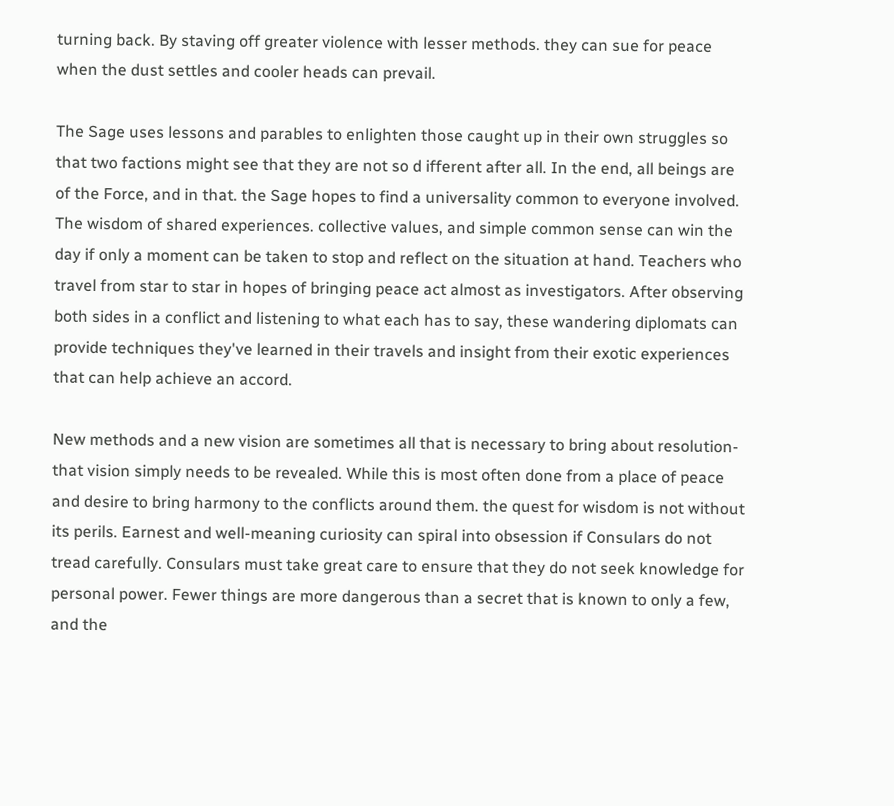turning back. By staving off greater violence with lesser methods. they can sue for peace when the dust settles and cooler heads can prevail.

The Sage uses lessons and parables to enlighten those caught up in their own struggles so that two factions might see that they are not so d ifferent after all. In the end, all beings are of the Force, and in that. the Sage hopes to find a universality common to everyone involved. The wisdom of shared experiences. collective values, and simple common sense can win the day if only a moment can be taken to stop and reflect on the situation at hand. Teachers who travel from star to star in hopes of bringing peace act almost as investigators. After observing both sides in a conflict and listening to what each has to say, these wandering diplomats can provide techniques they've learned in their travels and insight from their exotic experiences that can help achieve an accord.

New methods and a new vision are sometimes all that is necessary to bring about resolution-that vision simply needs to be revealed. While this is most often done from a place of peace and desire to bring harmony to the conflicts around them. the quest for wisdom is not without its perils. Earnest and well-meaning curiosity can spiral into obsession if Consulars do not tread carefully. Consulars must take great care to ensure that they do not seek knowledge for personal power. Fewer things are more dangerous than a secret that is known to only a few, and the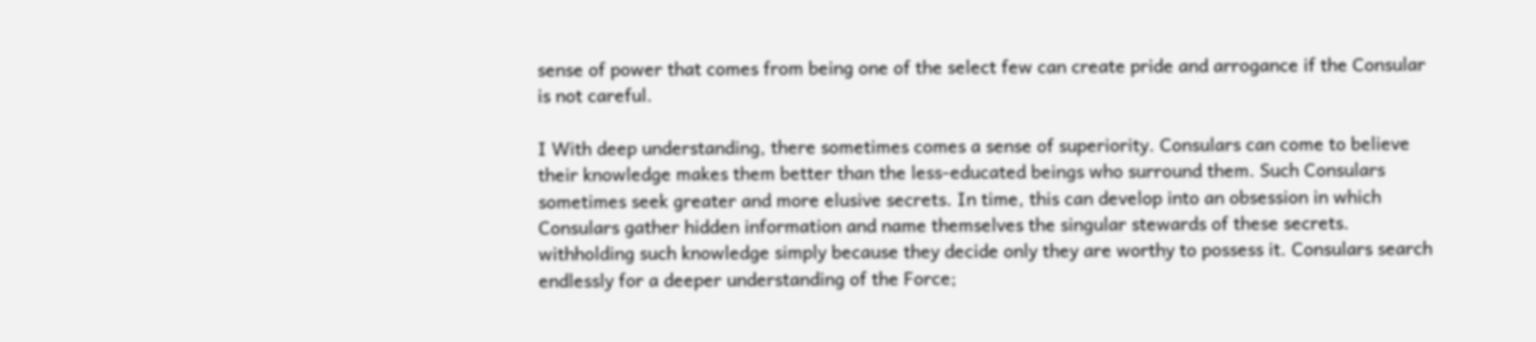sense of power that comes from being one of the select few can create pride and arrogance if the Consular is not careful.

I With deep understanding, there sometimes comes a sense of superiority. Consulars can come to believe their knowledge makes them better than the less-educated beings who surround them. Such Consulars sometimes seek greater and more elusive secrets. In time, this can develop into an obsession in which Consulars gather hidden information and name themselves the singular stewards of these secrets. withholding such knowledge simply because they decide only they are worthy to possess it. Consulars search endlessly for a deeper understanding of the Force;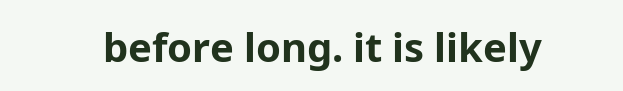before long. it is likely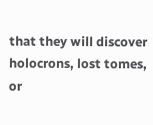that they will discover holocrons, lost tomes, or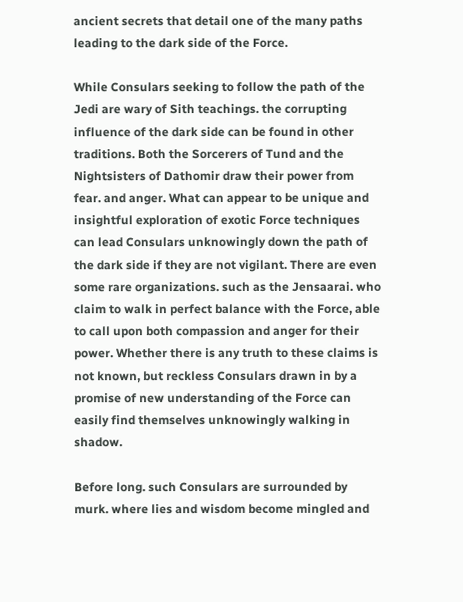ancient secrets that detail one of the many paths leading to the dark side of the Force.

While Consulars seeking to follow the path of the Jedi are wary of Sith teachings. the corrupting influence of the dark side can be found in other traditions. Both the Sorcerers of Tund and the Nightsisters of Dathomir draw their power from fear. and anger. What can appear to be unique and insightful exploration of exotic Force techniques can lead Consulars unknowingly down the path of the dark side if they are not vigilant. There are even some rare organizations. such as the Jensaarai. who claim to walk in perfect balance with the Force, able to call upon both compassion and anger for their power. Whether there is any truth to these claims is not known, but reckless Consulars drawn in by a promise of new understanding of the Force can easily find themselves unknowingly walking in shadow.

Before long. such Consulars are surrounded by murk. where lies and wisdom become mingled and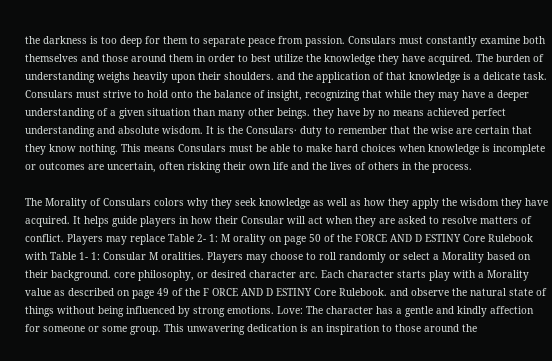the darkness is too deep for them to separate peace from passion. Consulars must constantly examine both themselves and those around them in order to best utilize the knowledge they have acquired. The burden of understanding weighs heavily upon their shoulders. and the application of that knowledge is a delicate task. Consulars must strive to hold onto the balance of insight, recognizing that while they may have a deeper understanding of a given situation than many other beings. they have by no means achieved perfect understanding and absolute wisdom. It is the Consulars· duty to remember that the wise are certain that they know nothing. This means Consulars must be able to make hard choices when knowledge is incomplete or outcomes are uncertain, often risking their own life and the lives of others in the process.

The Morality of Consulars colors why they seek knowledge as well as how they apply the wisdom they have acquired. It helps guide players in how their Consular will act when they are asked to resolve matters of conflict. Players may replace Table 2- 1: M orality on page 50 of the FORCE AND D ESTINY Core Rulebook with Table 1- 1: Consular M oralities. Players may choose to roll randomly or select a Morality based on their background. core philosophy, or desired character arc. Each character starts play with a Morality value as described on page 49 of the F ORCE AND D ESTINY Core Rulebook. and observe the natural state of things without being influenced by strong emotions. Love: The character has a gentle and kindly affection for someone or some group. This unwavering dedication is an inspiration to those around the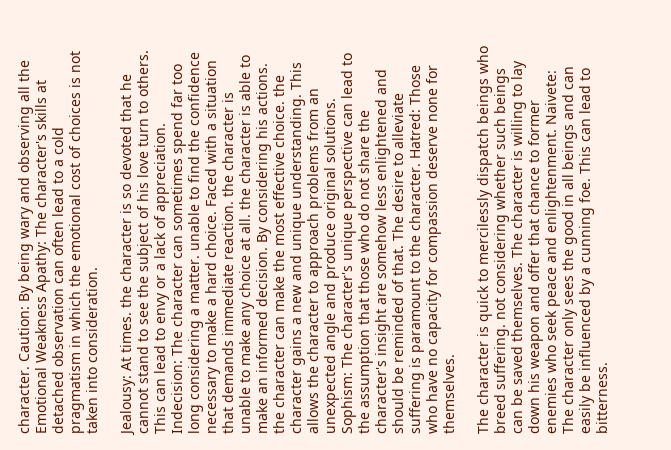character. Caution: By being wary and observing all the Emotional Weakness Apathy: The character's skills at detached observation can often lead to a cold pragmatism in which the emotional cost of choices is not taken into consideration.

Jealousy: At times. the character is so devoted that he cannot stand to see the subject of his love turn to others. This can lead to envy or a lack of appreciation. Indecision: The character can sometimes spend far too long considering a matter. unable to find the confidence necessary to make a hard choice. Faced with a situation that demands immediate reaction. the character is unable to make any choice at all. the character is able to make an informed decision. By considering his actions. the character can make the most effective choice. the character gains a new and unique understanding. This allows the character to approach problems from an unexpected angle and produce original solutions. Sophism: The character's unique perspective can lead to the assumption that those who do not share the character's insight are somehow less enlightened and should be reminded of that. The desire to alleviate suffering is paramount to the character. Hatred: Those who have no capacity for compassion deserve none for themselves.

The character is quick to mercilessly dispatch beings who breed suffering. not considering whether such beings can be saved themselves. The character is willing to lay down his weapon and offer that chance to former enemies who seek peace and enlightenment. Naivete: The character only sees the good in all beings and can easily be influenced by a cunning foe. This can lead to bitterness.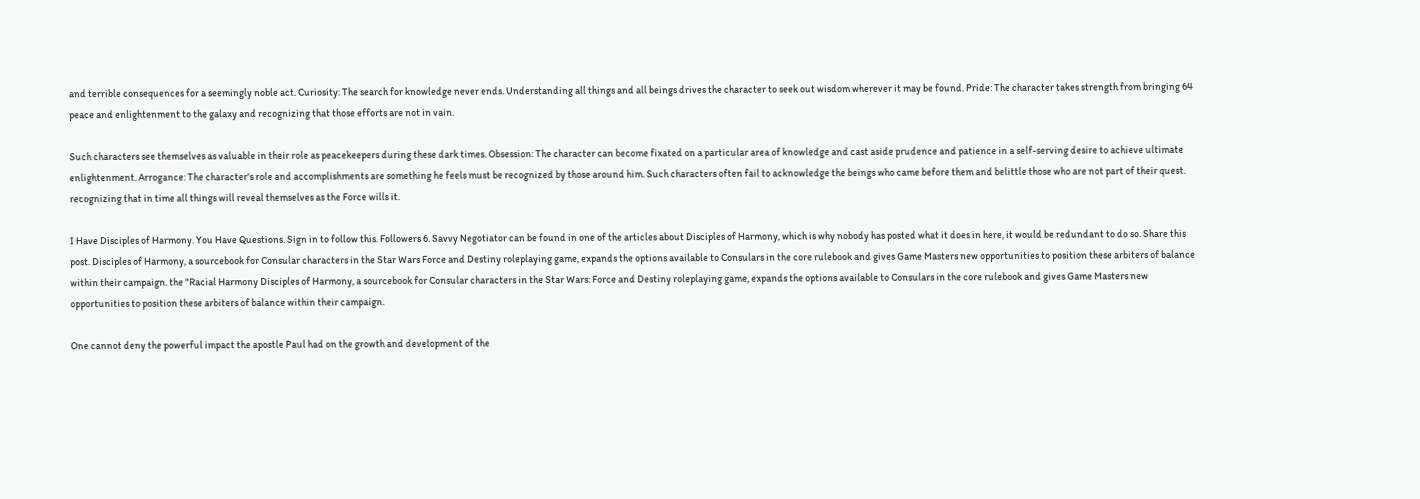and terrible consequences for a seemingly noble act. Curiosity: The search for knowledge never ends. Understanding all things and all beings drives the character to seek out wisdom wherever it may be found. Pride: The character takes strength from bringing 64 peace and enlightenment to the galaxy and recognizing that those efforts are not in vain.

Such characters see themselves as valuable in their role as peacekeepers during these dark times. Obsession: The character can become fixated on a particular area of knowledge and cast aside prudence and patience in a self-serving desire to achieve ultimate enlightenment. Arrogance: The character's role and accomplishments are something he feels must be recognized by those around him. Such characters often fail to acknowledge the beings who came before them and belittle those who are not part of their quest. recognizing that in time all things will reveal themselves as the Force wills it.

I Have Disciples of Harmony. You Have Questions. Sign in to follow this. Followers 6. Savvy Negotiator can be found in one of the articles about Disciples of Harmony, which is why nobody has posted what it does in here, it would be redundant to do so. Share this post. Disciples of Harmony, a sourcebook for Consular characters in the Star Wars Force and Destiny roleplaying game, expands the options available to Consulars in the core rulebook and gives Game Masters new opportunities to position these arbiters of balance within their campaign. the "Racial Harmony Disciples of Harmony, a sourcebook for Consular characters in the Star Wars: Force and Destiny roleplaying game, expands the options available to Consulars in the core rulebook and gives Game Masters new opportunities to position these arbiters of balance within their campaign.

One cannot deny the powerful impact the apostle Paul had on the growth and development of the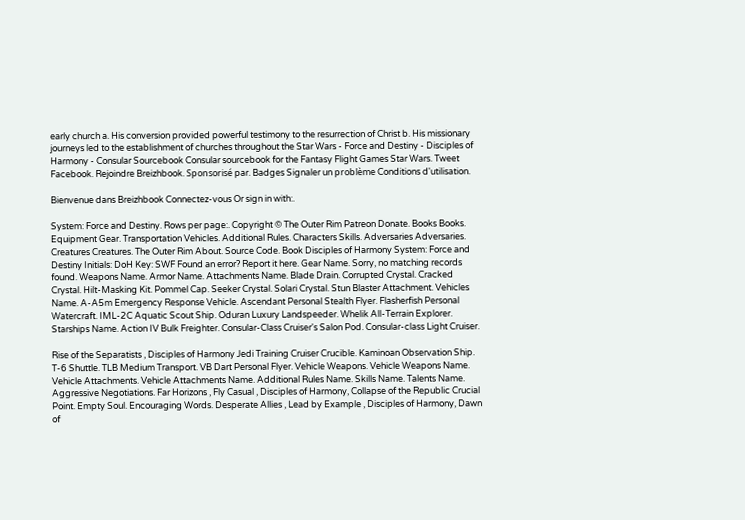early church a. His conversion provided powerful testimony to the resurrection of Christ b. His missionary journeys led to the establishment of churches throughout the Star Wars - Force and Destiny - Disciples of Harmony - Consular Sourcebook Consular sourcebook for the Fantasy Flight Games Star Wars. Tweet Facebook. Rejoindre Breizhbook. Sponsorisé par. Badges Signaler un problème Conditions d'utilisation.

Bienvenue dans Breizhbook Connectez-vous Or sign in with:.

System: Force and Destiny. Rows per page:. Copyright © The Outer Rim Patreon Donate. Books Books. Equipment Gear. Transportation Vehicles. Additional Rules. Characters Skills. Adversaries Adversaries. Creatures Creatures. The Outer Rim About. Source Code. Book Disciples of Harmony System: Force and Destiny Initials: DoH Key: SWF Found an error? Report it here. Gear Name. Sorry, no matching records found. Weapons Name. Armor Name. Attachments Name. Blade Drain. Corrupted Crystal. Cracked Crystal. Hilt-Masking Kit. Pommel Cap. Seeker Crystal. Solari Crystal. Stun Blaster Attachment. Vehicles Name. A-A5m Emergency Response Vehicle. Ascendant Personal Stealth Flyer. Flasherfish Personal Watercraft. IML-2C Aquatic Scout Ship. Oduran Luxury Landspeeder. Whelik All-Terrain Explorer. Starships Name. Action IV Bulk Freighter. Consular-Class Cruiser's Salon Pod. Consular-class Light Cruiser.

Rise of the Separatists , Disciples of Harmony Jedi Training Cruiser Crucible. Kaminoan Observation Ship. T-6 Shuttle. TLB Medium Transport. VB Dart Personal Flyer. Vehicle Weapons. Vehicle Weapons Name. Vehicle Attachments. Vehicle Attachments Name. Additional Rules Name. Skills Name. Talents Name. Aggressive Negotiations. Far Horizons , Fly Casual , Disciples of Harmony, Collapse of the Republic Crucial Point. Empty Soul. Encouraging Words. Desperate Allies , Lead by Example , Disciples of Harmony, Dawn of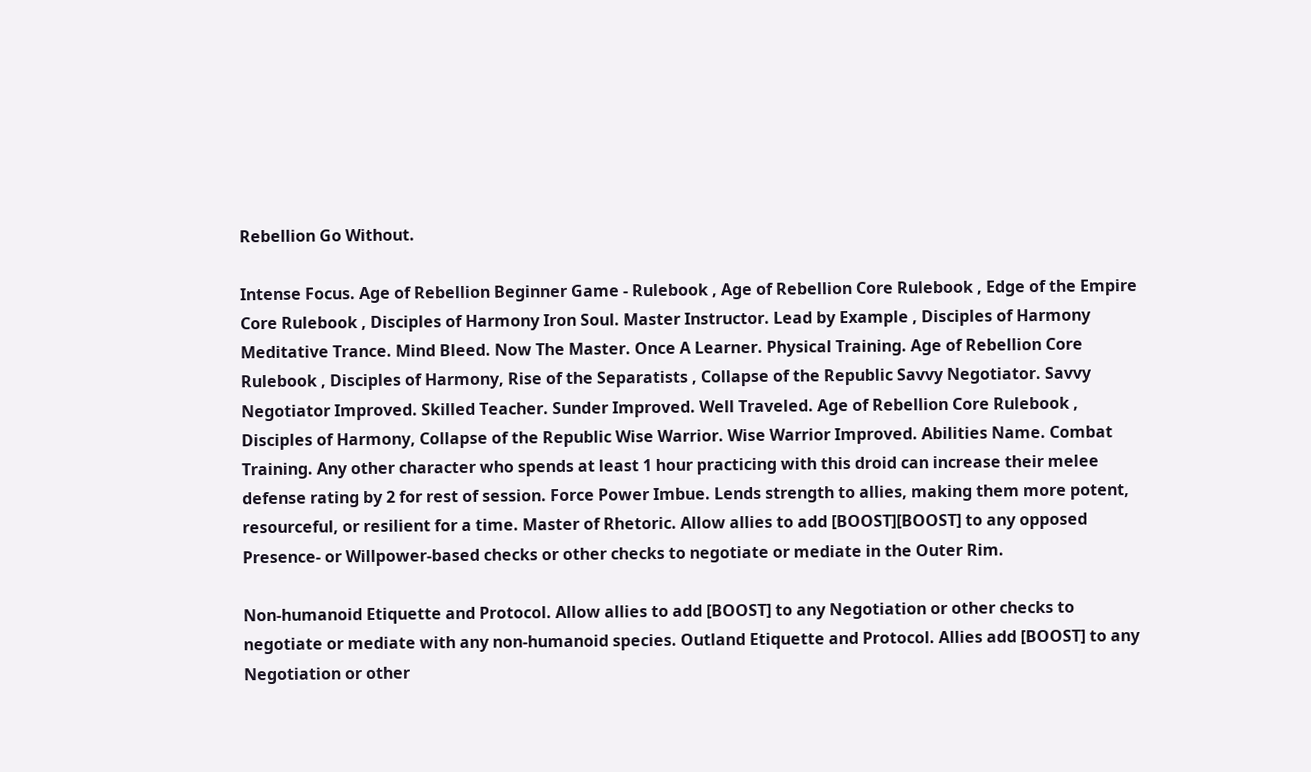Rebellion Go Without.

Intense Focus. Age of Rebellion Beginner Game - Rulebook , Age of Rebellion Core Rulebook , Edge of the Empire Core Rulebook , Disciples of Harmony Iron Soul. Master Instructor. Lead by Example , Disciples of Harmony Meditative Trance. Mind Bleed. Now The Master. Once A Learner. Physical Training. Age of Rebellion Core Rulebook , Disciples of Harmony, Rise of the Separatists , Collapse of the Republic Savvy Negotiator. Savvy Negotiator Improved. Skilled Teacher. Sunder Improved. Well Traveled. Age of Rebellion Core Rulebook , Disciples of Harmony, Collapse of the Republic Wise Warrior. Wise Warrior Improved. Abilities Name. Combat Training. Any other character who spends at least 1 hour practicing with this droid can increase their melee defense rating by 2 for rest of session. Force Power Imbue. Lends strength to allies, making them more potent, resourceful, or resilient for a time. Master of Rhetoric. Allow allies to add [BOOST][BOOST] to any opposed Presence- or Willpower-based checks or other checks to negotiate or mediate in the Outer Rim.

Non-humanoid Etiquette and Protocol. Allow allies to add [BOOST] to any Negotiation or other checks to negotiate or mediate with any non-humanoid species. Outland Etiquette and Protocol. Allies add [BOOST] to any Negotiation or other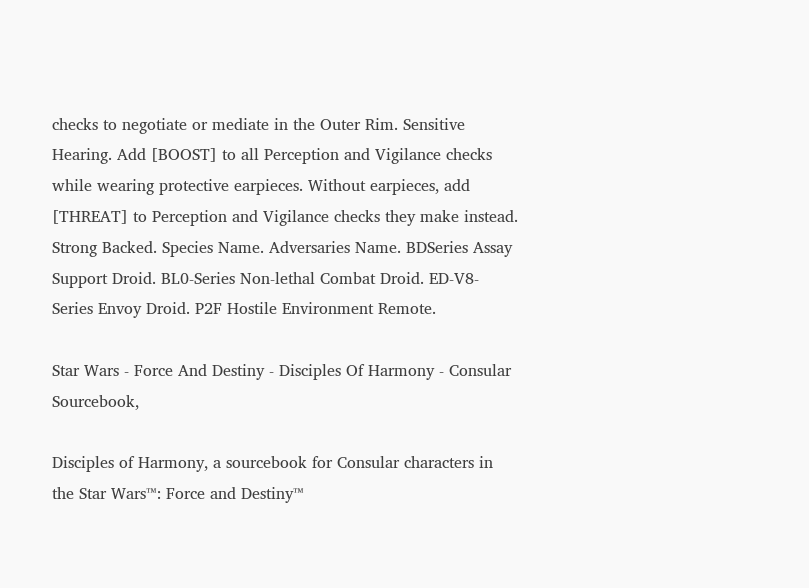checks to negotiate or mediate in the Outer Rim. Sensitive Hearing. Add [BOOST] to all Perception and Vigilance checks while wearing protective earpieces. Without earpieces, add [THREAT] to Perception and Vigilance checks they make instead. Strong Backed. Species Name. Adversaries Name. BDSeries Assay Support Droid. BL0-Series Non-lethal Combat Droid. ED-V8-Series Envoy Droid. P2F Hostile Environment Remote.

Star Wars - Force And Destiny - Disciples Of Harmony - Consular Sourcebook,

Disciples of Harmony, a sourcebook for Consular characters in the Star Wars™: Force and Destiny™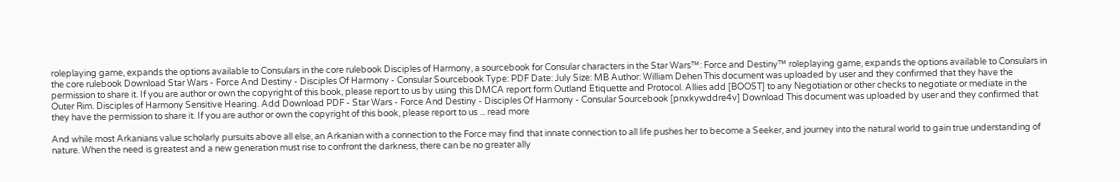roleplaying game, expands the options available to Consulars in the core rulebook Disciples of Harmony, a sourcebook for Consular characters in the Star Wars™: Force and Destiny™ roleplaying game, expands the options available to Consulars in the core rulebook Download Star Wars - Force And Destiny - Disciples Of Harmony - Consular Sourcebook Type: PDF Date: July Size: MB Author: William Dehen This document was uploaded by user and they confirmed that they have the permission to share it. If you are author or own the copyright of this book, please report to us by using this DMCA report form Outland Etiquette and Protocol. Allies add [BOOST] to any Negotiation or other checks to negotiate or mediate in the Outer Rim. Disciples of Harmony Sensitive Hearing. Add Download PDF - Star Wars - Force And Destiny - Disciples Of Harmony - Consular Sourcebook [pnxkywddre4v] Download This document was uploaded by user and they confirmed that they have the permission to share it. If you are author or own the copyright of this book, please report to us ... read more

And while most Arkanians value scholarly pursuits above all else, an Arkanian with a connection to the Force may find that innate connection to all life pushes her to become a Seeker, and journey into the natural world to gain true understanding of nature. When the need is greatest and a new generation must rise to confront the darkness, there can be no greater ally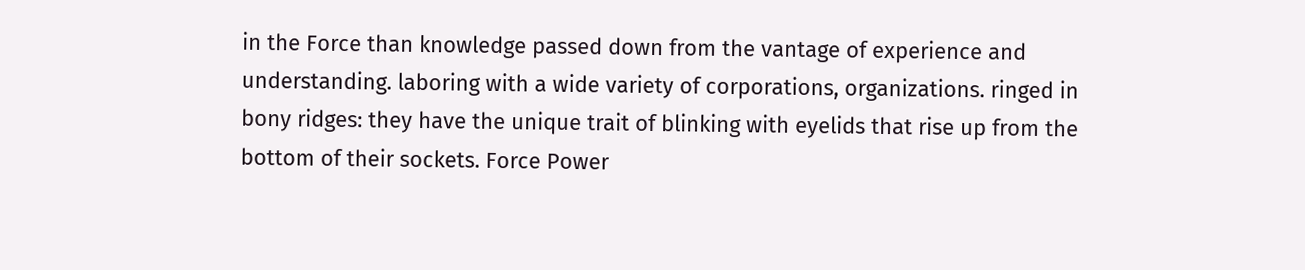in the Force than knowledge passed down from the vantage of experience and understanding. laboring with a wide variety of corporations, organizations. ringed in bony ridges: they have the unique trait of blinking with eyelids that rise up from the bottom of their sockets. Force Power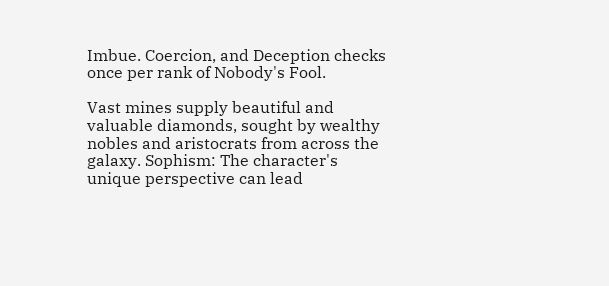Imbue. Coercion, and Deception checks once per rank of Nobody's Fool.

Vast mines supply beautiful and valuable diamonds, sought by wealthy nobles and aristocrats from across the galaxy. Sophism: The character's unique perspective can lead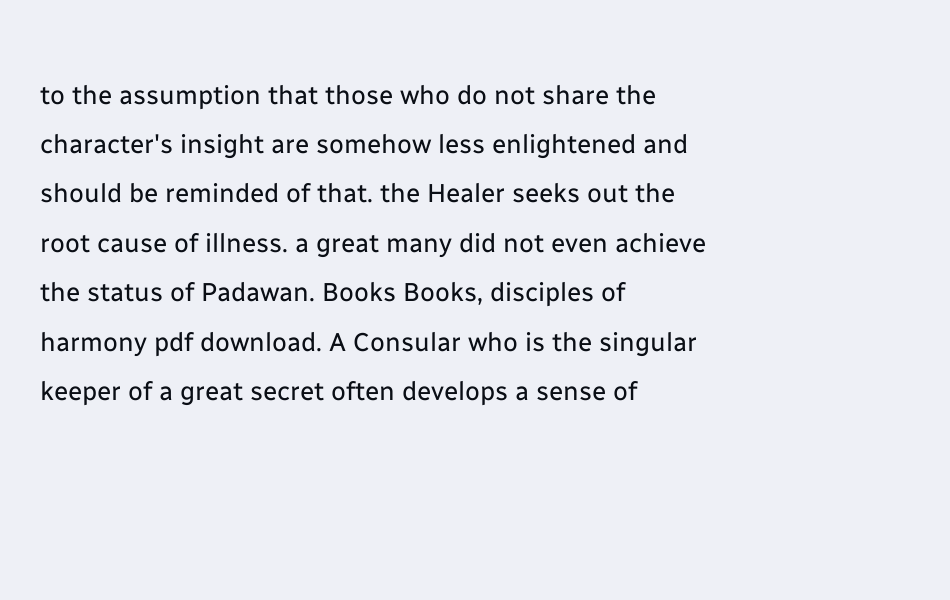to the assumption that those who do not share the character's insight are somehow less enlightened and should be reminded of that. the Healer seeks out the root cause of illness. a great many did not even achieve the status of Padawan. Books Books, disciples of harmony pdf download. A Consular who is the singular keeper of a great secret often develops a sense of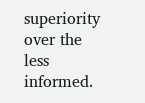superiority over the less informed.